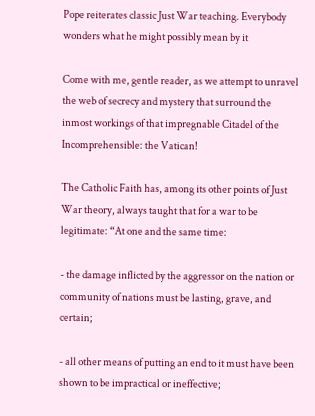Pope reiterates classic Just War teaching. Everybody wonders what he might possibly mean by it

Come with me, gentle reader, as we attempt to unravel the web of secrecy and mystery that surround the inmost workings of that impregnable Citadel of the Incomprehensible: the Vatican!

The Catholic Faith has, among its other points of Just War theory, always taught that for a war to be legitimate: “At one and the same time:

- the damage inflicted by the aggressor on the nation or community of nations must be lasting, grave, and certain;

- all other means of putting an end to it must have been shown to be impractical or ineffective;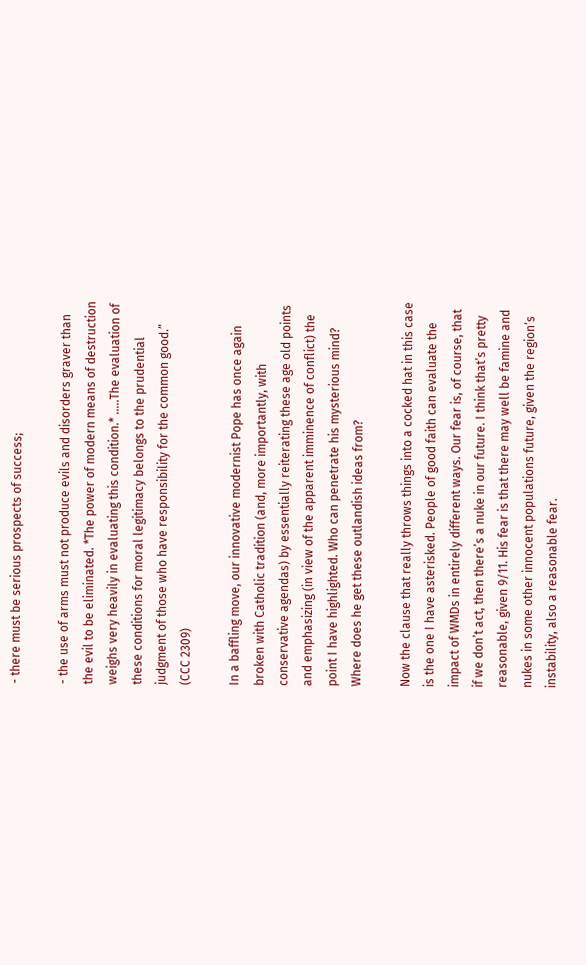- there must be serious prospects of success;

- the use of arms must not produce evils and disorders graver than the evil to be eliminated. *The power of modern means of destruction weighs very heavily in evaluating this condition.* …..The evaluation of these conditions for moral legitimacy belongs to the prudential judgment of those who have responsibility for the common good.” (CCC 2309)

In a baffling move, our innovative modernist Pope has once again broken with Catholic tradition (and, more importantly, with conservative agendas) by essentially reiterating these age old points and emphasizing (in view of the apparent imminence of conflict) the point I have highlighted. Who can penetrate his mysterious mind? Where does he get these outlandish ideas from?

Now the clause that really throws things into a cocked hat in this case is the one I have asterisked. People of good faith can evaluate the impact of WMDs in entirely different ways. Our fear is, of course, that if we don’t act, then there’s a nuke in our future. I think that’s pretty reasonable, given 9/11. His fear is that there may well be famine and nukes in some other innocent populations future, given the region’s instability, also a reasonable fear.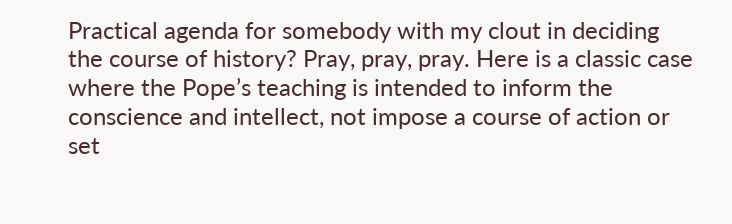Practical agenda for somebody with my clout in deciding the course of history? Pray, pray, pray. Here is a classic case where the Pope’s teaching is intended to inform the conscience and intellect, not impose a course of action or set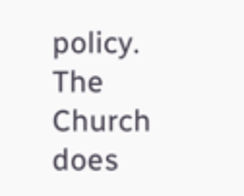policy. The Church does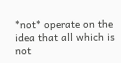*not* operate on the idea that all which is not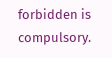forbidden is compulsory.